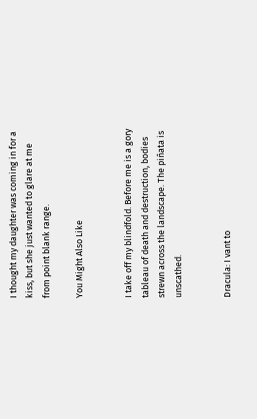I thought my daughter was coming in for a kiss, but she just wanted to glare at me from point blank range.

You Might Also Like


I take off my blindfold. Before me is a gory tableau of death and destruction, bodies strewn across the landscape. The piñata is unscathed.


Dracula: I vant to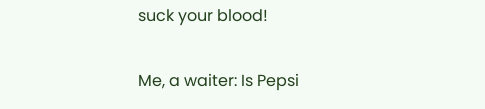suck your blood!

Me, a waiter: Is Pepsi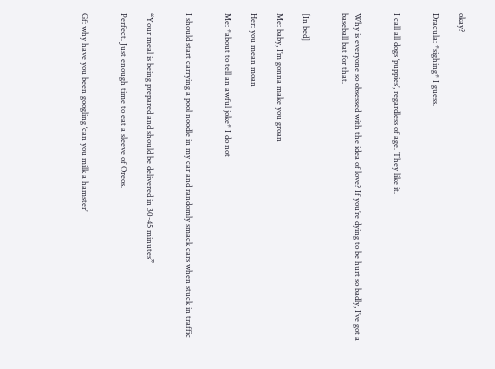okay?

Dracula: *sighing* I guess.


I call all dogs ‘puppies’, regardless of age. They like it.


Why is everyone so obsessed with the idea of love? If you’re dying to be hurt so badly, I’ve got a baseball bat for that.


[In bed]

Me: baby, I’m gonna make you groan

Her: you mean moan

Me: *about to tell an awful joke* I do not


I should start carrying a pool noodle in my car and randomly smack cars when stuck in traffic


“Your meal is being prepared and should be delivered in 30-45 minutes”

Perfect. Just enough time to eat a sleeve of Oreos.


Gf: why have you been googling ‘can you milk a hamster’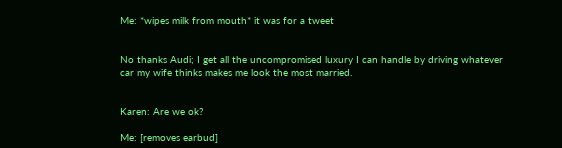Me: *wipes milk from mouth* it was for a tweet


No thanks Audi; I get all the uncompromised luxury I can handle by driving whatever car my wife thinks makes me look the most married.


Karen: Are we ok?

Me: [removes earbud]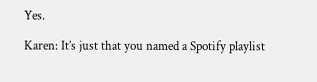Yes.

Karen: It’s just that you named a Spotify playlist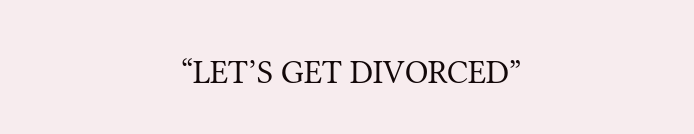“LET’S GET DIVORCED”